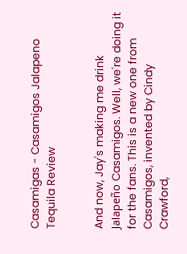Casamigas - Casamigos Jalapeno Tequila Review


And now, Jay's making me drink Jalapeño Casamigos. Well, we're doing it for the fans. This is a new one from Casamigos, invented by Cindy Crawford,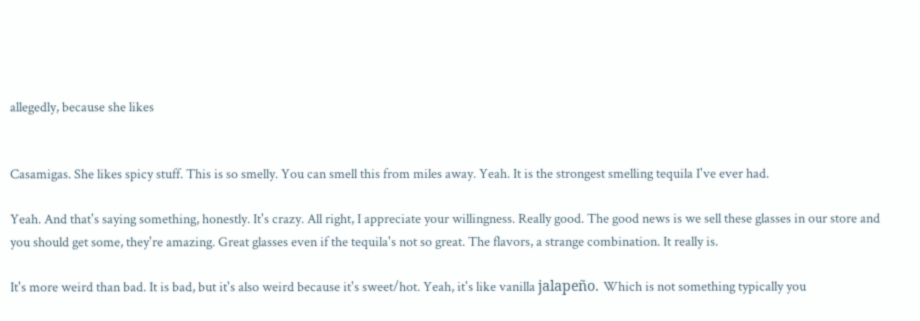allegedly, because she likes


Casamigas. She likes spicy stuff. This is so smelly. You can smell this from miles away. Yeah. It is the strongest smelling tequila I've ever had.

Yeah. And that's saying something, honestly. It's crazy. All right, I appreciate your willingness. Really good. The good news is we sell these glasses in our store and you should get some, they're amazing. Great glasses even if the tequila's not so great. The flavors, a strange combination. It really is.

It's more weird than bad. It is bad, but it's also weird because it's sweet/hot. Yeah, it's like vanilla jalapeño. Which is not something typically you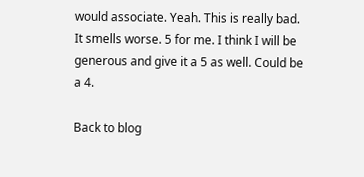would associate. Yeah. This is really bad. It smells worse. 5 for me. I think I will be generous and give it a 5 as well. Could be a 4.

Back to blog